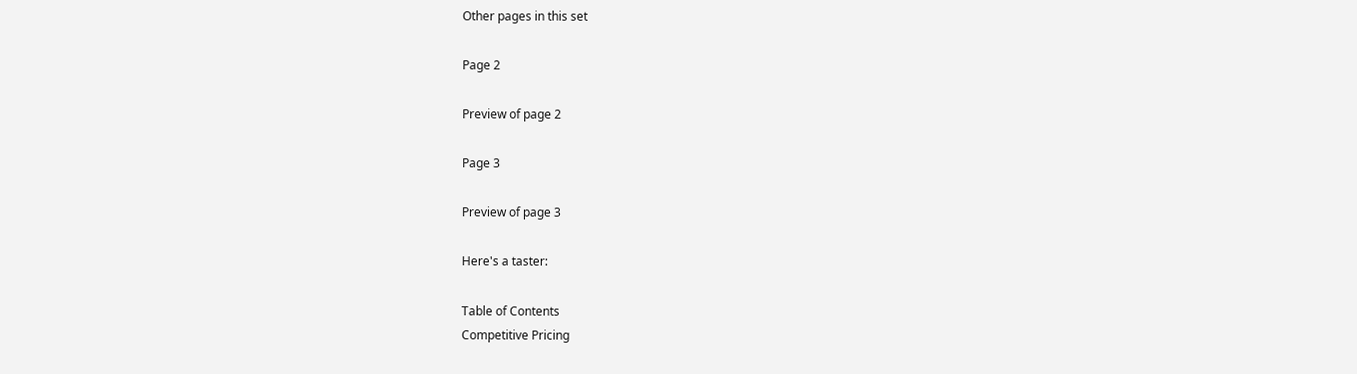Other pages in this set

Page 2

Preview of page 2

Page 3

Preview of page 3

Here's a taster:

Table of Contents
Competitive Pricing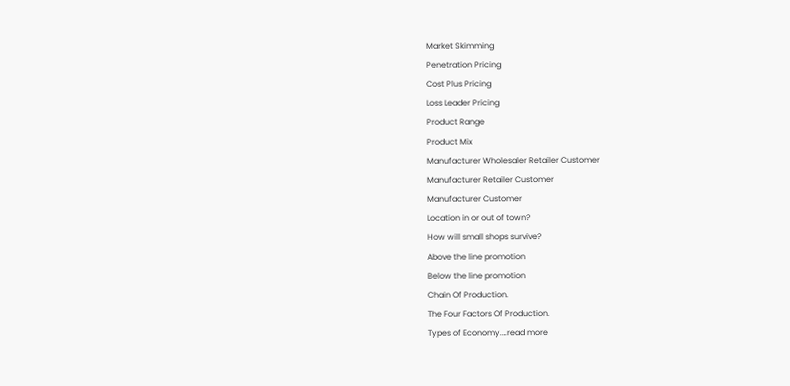Market Skimming
Penetration Pricing
Cost Plus Pricing
Loss Leader Pricing
Product Range
Product Mix
Manufacturer Wholesaler Retailer Customer
Manufacturer Retailer Customer
Manufacturer Customer
Location in or out of town?
How will small shops survive?
Above the line promotion
Below the line promotion
Chain Of Production.
The Four Factors Of Production.
Types of Economy.…read more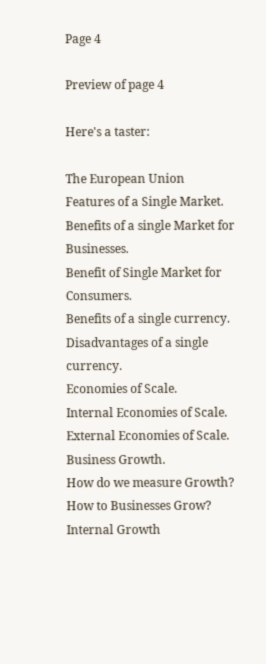Page 4

Preview of page 4

Here's a taster:

The European Union
Features of a Single Market.
Benefits of a single Market for Businesses.
Benefit of Single Market for Consumers.
Benefits of a single currency.
Disadvantages of a single currency.
Economies of Scale.
Internal Economies of Scale.
External Economies of Scale.
Business Growth.
How do we measure Growth?
How to Businesses Grow?
Internal Growth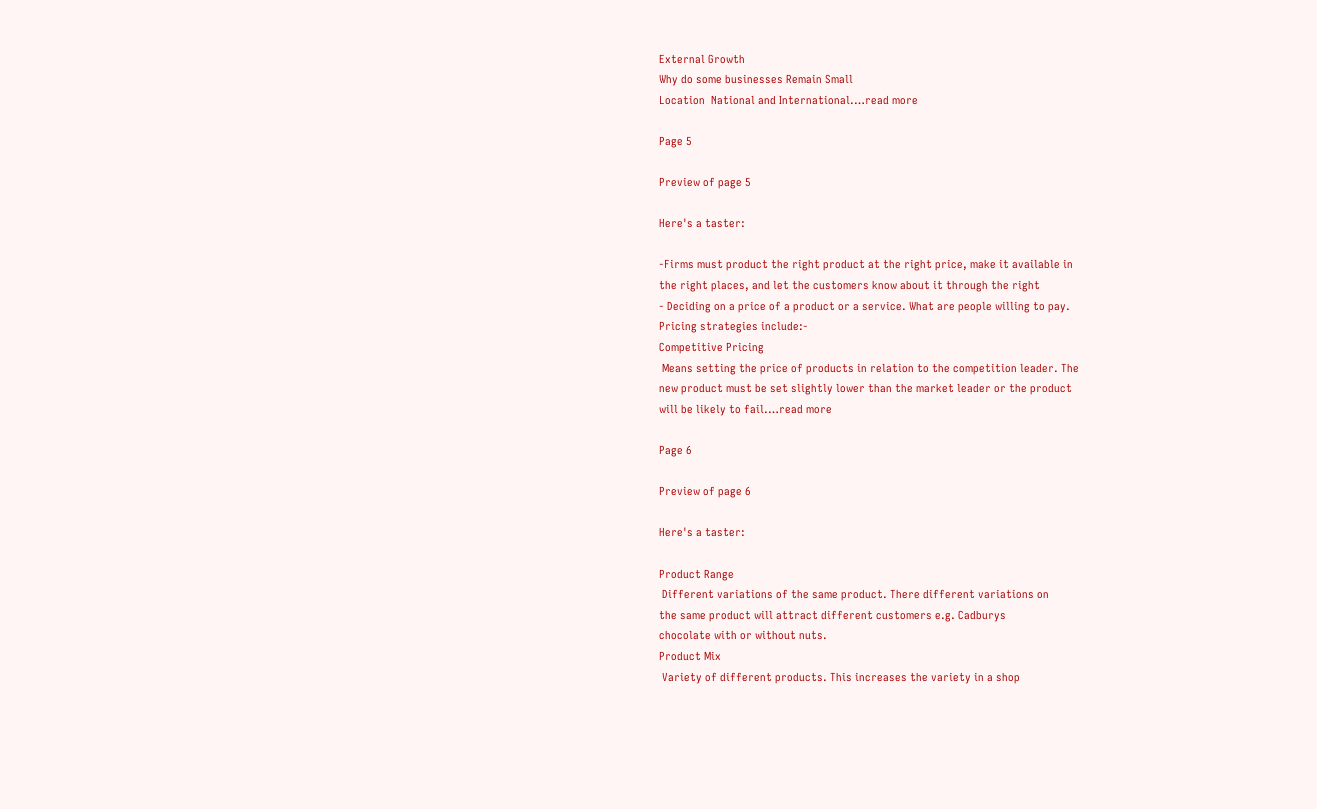External Growth
Why do some businesses Remain Small
Location  National and International.…read more

Page 5

Preview of page 5

Here's a taster:

-Firms must product the right product at the right price, make it available in
the right places, and let the customers know about it through the right
- Deciding on a price of a product or a service. What are people willing to pay.
Pricing strategies include:-
Competitive Pricing
 Means setting the price of products in relation to the competition leader. The
new product must be set slightly lower than the market leader or the product
will be likely to fail.…read more

Page 6

Preview of page 6

Here's a taster:

Product Range
 Different variations of the same product. There different variations on
the same product will attract different customers e.g. Cadburys
chocolate with or without nuts.
Product Mix
 Variety of different products. This increases the variety in a shop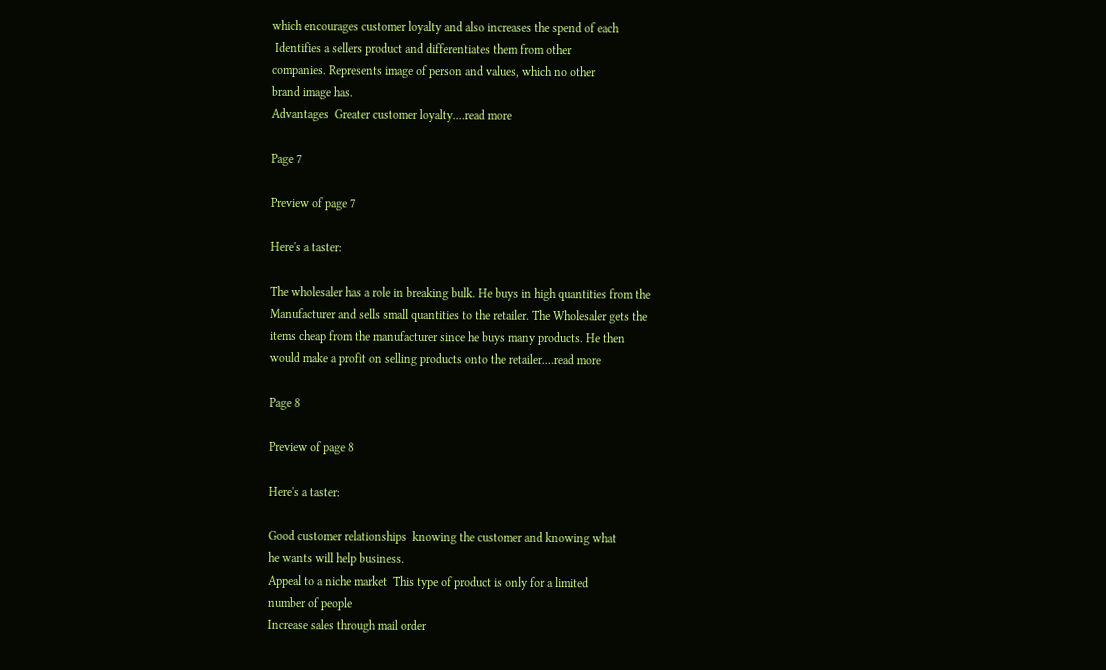which encourages customer loyalty and also increases the spend of each
 Identifies a sellers product and differentiates them from other
companies. Represents image of person and values, which no other
brand image has.
Advantages  Greater customer loyalty.…read more

Page 7

Preview of page 7

Here's a taster:

The wholesaler has a role in breaking bulk. He buys in high quantities from the
Manufacturer and sells small quantities to the retailer. The Wholesaler gets the
items cheap from the manufacturer since he buys many products. He then
would make a profit on selling products onto the retailer.…read more

Page 8

Preview of page 8

Here's a taster:

Good customer relationships  knowing the customer and knowing what
he wants will help business.
Appeal to a niche market  This type of product is only for a limited
number of people
Increase sales through mail order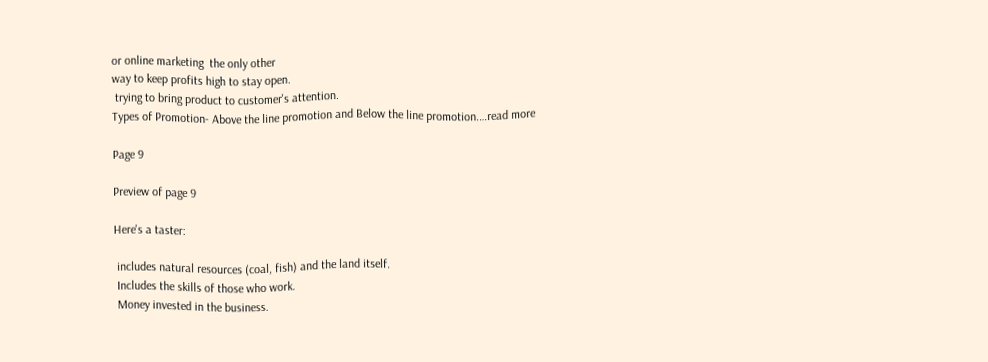or online marketing  the only other
way to keep profits high to stay open.
 trying to bring product to customer's attention.
Types of Promotion- Above the line promotion and Below the line promotion.…read more

Page 9

Preview of page 9

Here's a taster:

 includes natural resources (coal, fish) and the land itself.
 Includes the skills of those who work.
 Money invested in the business.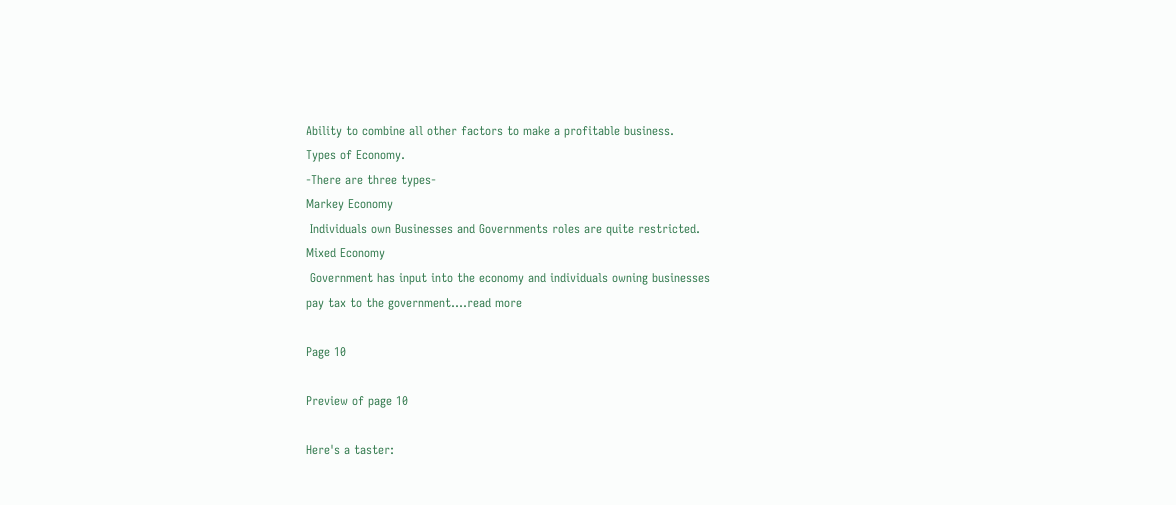Ability to combine all other factors to make a profitable business.
Types of Economy.
-There are three types-
Markey Economy
 Individuals own Businesses and Governments roles are quite restricted.
Mixed Economy
 Government has input into the economy and individuals owning businesses
pay tax to the government.…read more

Page 10

Preview of page 10

Here's a taster: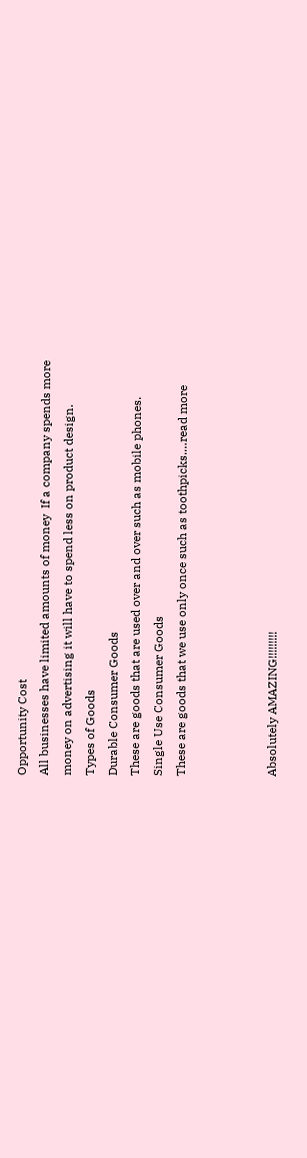Opportunity Cost
All businesses have limited amounts of money  If a company spends more
money on advertising it will have to spend less on product design.
Types of Goods
Durable Consumer Goods
These are goods that are used over and over such as mobile phones.
Single Use Consumer Goods
These are goods that we use only once such as toothpicks.…read more



Absolutely AMAZING!!!!!!!!!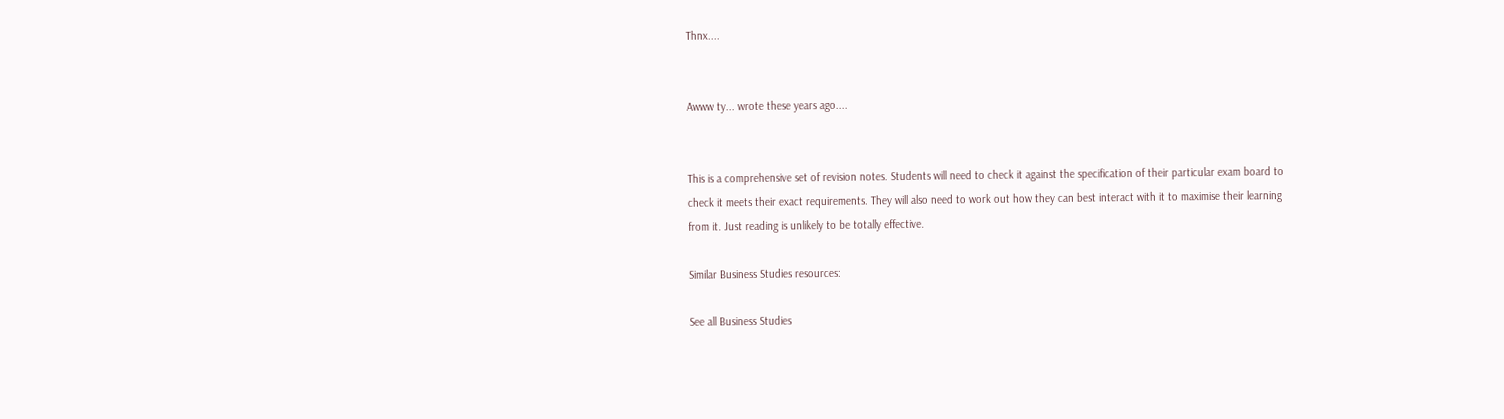Thnx....


Awww ty... wrote these years ago....


This is a comprehensive set of revision notes. Students will need to check it against the specification of their particular exam board to check it meets their exact requirements. They will also need to work out how they can best interact with it to maximise their learning from it. Just reading is unlikely to be totally effective.

Similar Business Studies resources:

See all Business Studies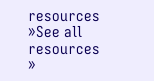resources »See all resources »